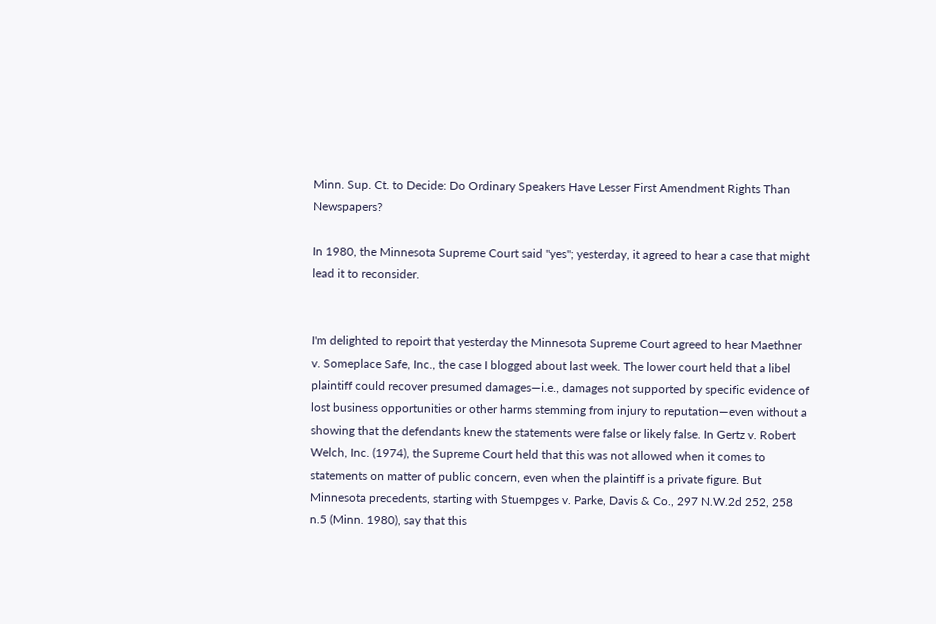Minn. Sup. Ct. to Decide: Do Ordinary Speakers Have Lesser First Amendment Rights Than Newspapers?

In 1980, the Minnesota Supreme Court said "yes"; yesterday, it agreed to hear a case that might lead it to reconsider.


I'm delighted to repoirt that yesterday the Minnesota Supreme Court agreed to hear Maethner v. Someplace Safe, Inc., the case I blogged about last week. The lower court held that a libel plaintiff could recover presumed damages—i.e., damages not supported by specific evidence of lost business opportunities or other harms stemming from injury to reputation—even without a showing that the defendants knew the statements were false or likely false. In Gertz v. Robert Welch, Inc. (1974), the Supreme Court held that this was not allowed when it comes to statements on matter of public concern, even when the plaintiff is a private figure. But Minnesota precedents, starting with Stuempges v. Parke, Davis & Co., 297 N.W.2d 252, 258 n.5 (Minn. 1980), say that this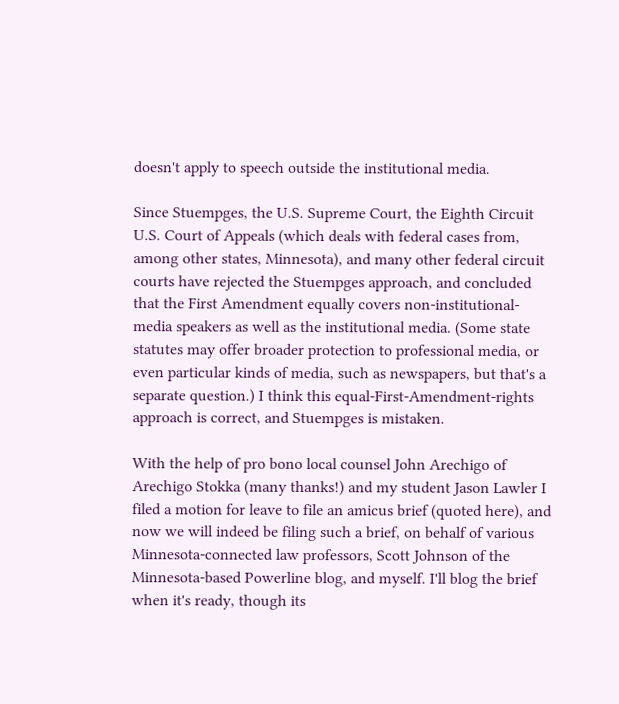doesn't apply to speech outside the institutional media.

Since Stuempges, the U.S. Supreme Court, the Eighth Circuit U.S. Court of Appeals (which deals with federal cases from, among other states, Minnesota), and many other federal circuit courts have rejected the Stuempges approach, and concluded that the First Amendment equally covers non-institutional-media speakers as well as the institutional media. (Some state statutes may offer broader protection to professional media, or even particular kinds of media, such as newspapers, but that's a separate question.) I think this equal-First-Amendment-rights approach is correct, and Stuempges is mistaken.

With the help of pro bono local counsel John Arechigo of Arechigo Stokka (many thanks!) and my student Jason Lawler I filed a motion for leave to file an amicus brief (quoted here), and now we will indeed be filing such a brief, on behalf of various Minnesota-connected law professors, Scott Johnson of the Minnesota-based Powerline blog, and myself. I'll blog the brief when it's ready, though its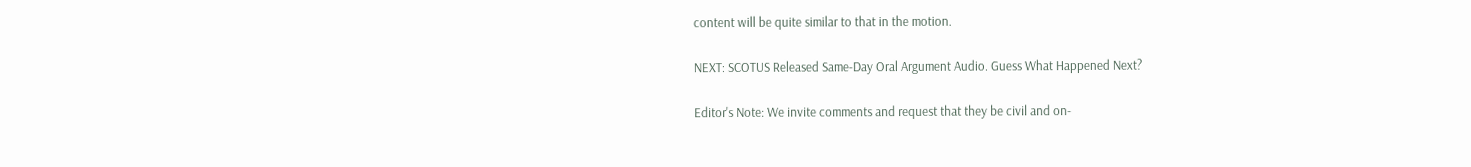content will be quite similar to that in the motion.

NEXT: SCOTUS Released Same-Day Oral Argument Audio. Guess What Happened Next?

Editor's Note: We invite comments and request that they be civil and on-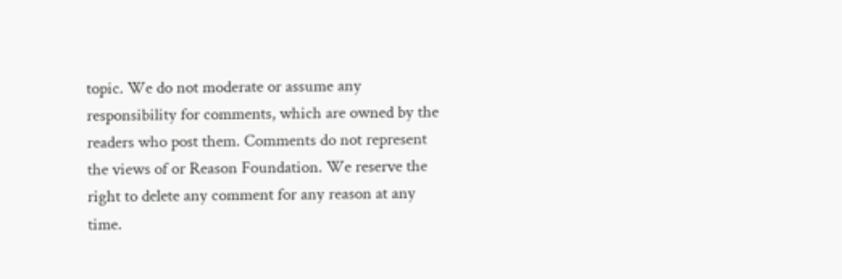topic. We do not moderate or assume any responsibility for comments, which are owned by the readers who post them. Comments do not represent the views of or Reason Foundation. We reserve the right to delete any comment for any reason at any time.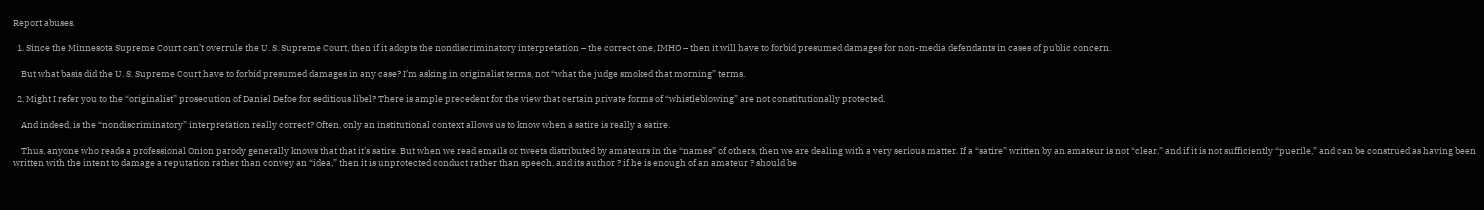Report abuses.

  1. Since the Minnesota Supreme Court can’t overrule the U. S. Supreme Court, then if it adopts the nondiscriminatory interpretation – the correct one, IMHO – then it will have to forbid presumed damages for non-media defendants in cases of public concern.

    But what basis did the U. S. Supreme Court have to forbid presumed damages in any case? I’m asking in originalist terms, not “what the judge smoked that morning” terms.

  2. Might I refer you to the “originalist” prosecution of Daniel Defoe for seditious libel? There is ample precedent for the view that certain private forms of “whistleblowing” are not constitutionally protected.

    And indeed, is the “nondiscriminatory” interpretation really correct? Often, only an institutional context allows us to know when a satire is really a satire.

    Thus, anyone who reads a professional Onion parody generally knows that that it’s satire. But when we read emails or tweets distributed by amateurs in the “names” of others, then we are dealing with a very serious matter. If a “satire” written by an amateur is not “clear,” and if it is not sufficiently “puerile,” and can be construed as having been written with the intent to damage a reputation rather than convey an “idea,” then it is unprotected conduct rather than speech, and its author ? if he is enough of an amateur ? should be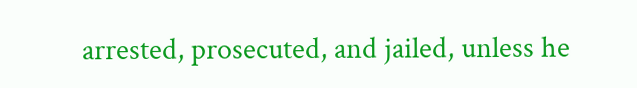arrested, prosecuted, and jailed, unless he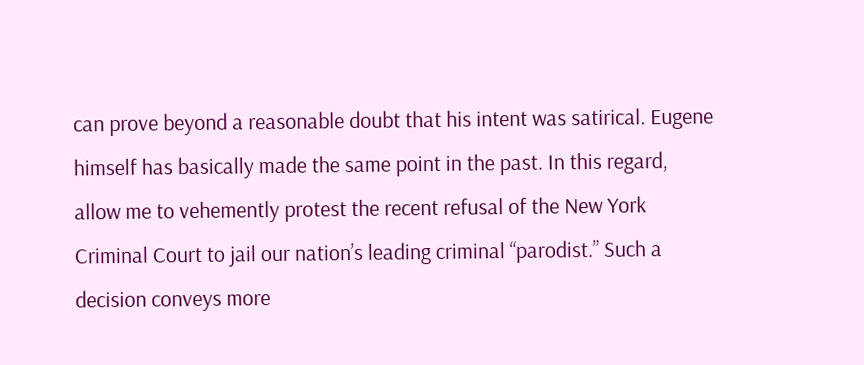can prove beyond a reasonable doubt that his intent was satirical. Eugene himself has basically made the same point in the past. In this regard, allow me to vehemently protest the recent refusal of the New York Criminal Court to jail our nation’s leading criminal “parodist.” Such a decision conveys more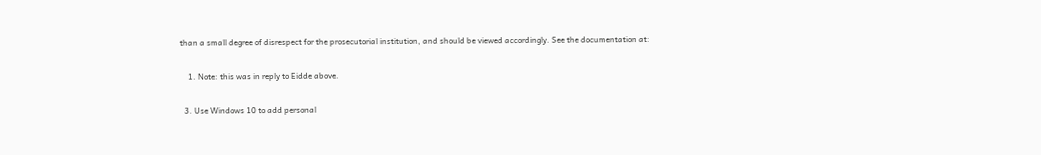than a small degree of disrespect for the prosecutorial institution, and should be viewed accordingly. See the documentation at:

    1. Note: this was in reply to Eidde above.

  3. Use Windows 10 to add personal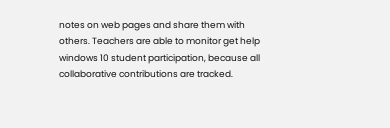notes on web pages and share them with others. Teachers are able to monitor get help windows 10 student participation, because all collaborative contributions are tracked.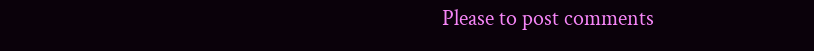Please to post comments